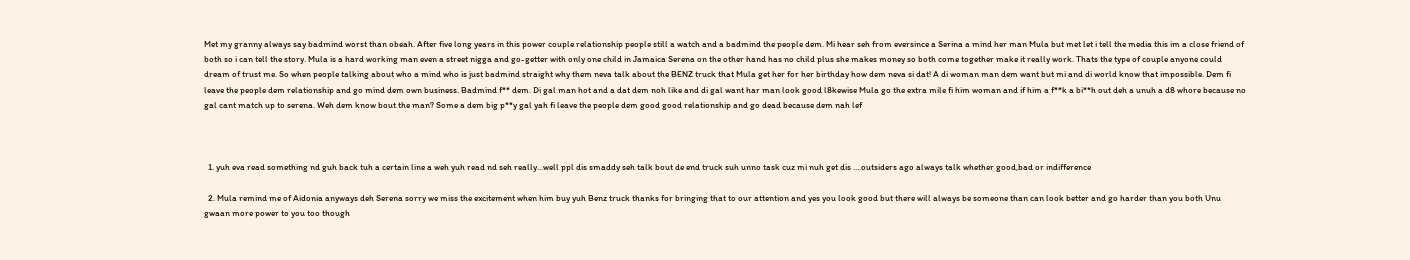Met my granny always say badmind worst than obeah. After five long years in this power couple relationship people still a watch and a badmind the people dem. Mi hear seh from eversince a Serina a mind her man Mula but met let i tell the media this im a close friend of both so i can tell the story. Mula is a hard working man even a street nigga and go-getter with only one child in Jamaica Serena on the other hand has no child plus she makes money so both come together make it really work. Thats the type of couple anyone could dream of trust me. So when people talking about who a mind who is just badmind straight why them neva talk about the BENZ truck that Mula get her for her birthday how dem neva si dat! A di woman man dem want but mi and di world know that impossible. Dem fi leave the people dem relationship and go mind dem own business. Badmind f** dem. Di gal man hot and a dat dem noh like and di gal want har man look good l8kewise Mula go the extra mile fi him woman and if him a f**k a bi**h out deh a unuh a d8 whore because no gal cant match up to serena. Weh dem know bout the man? Some a dem big p**y gal yah fi leave the people dem good good relationship and go dead because dem nah lef



  1. yuh eva read something nd guh back tuh a certain line a weh yuh read nd seh really…well ppl dis smaddy seh talk bout de end truck suh unno task cuz mi nuh get dis ….outsiders ago always talk whether good,bad or indifference

  2. Mula remind me of Aidonia anyways deh Serena sorry we miss the excitement when him buy yuh Benz truck thanks for bringing that to our attention and yes you look good but there will always be someone than can look better and go harder than you both Unu gwaan more power to you too though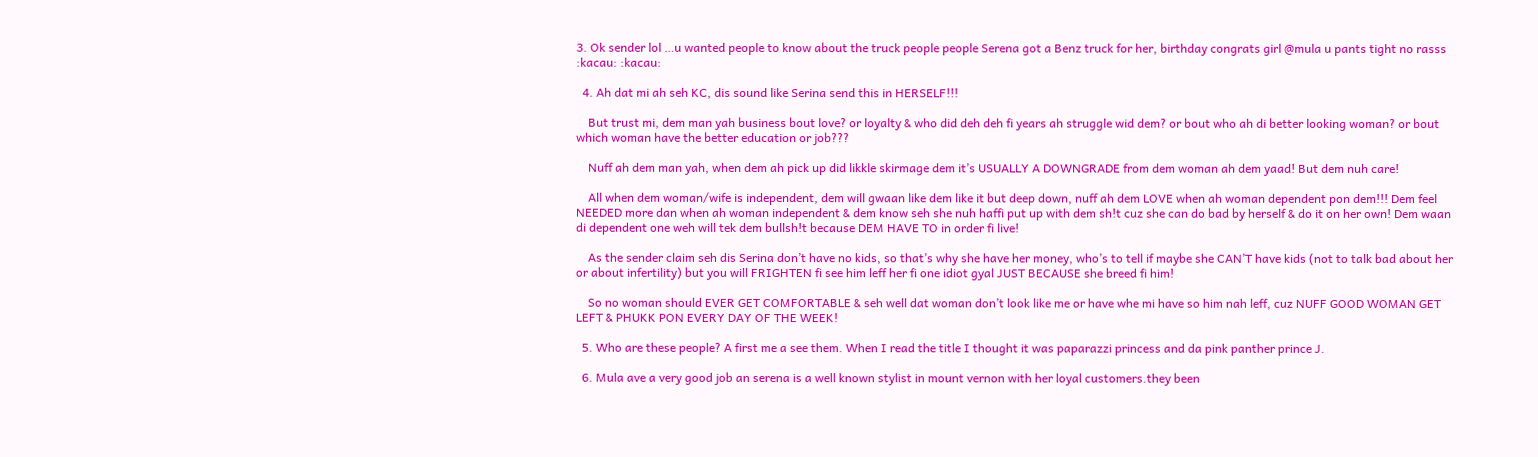3. Ok sender lol …u wanted people to know about the truck people people Serena got a Benz truck for her, birthday congrats girl @mula u pants tight no rasss :kacau: :kacau:

  4. Ah dat mi ah seh KC, dis sound like Serina send this in HERSELF!!!

    But trust mi, dem man yah business bout love? or loyalty & who did deh deh fi years ah struggle wid dem? or bout who ah di better looking woman? or bout which woman have the better education or job???

    Nuff ah dem man yah, when dem ah pick up did likkle skirmage dem it’s USUALLY A DOWNGRADE from dem woman ah dem yaad! But dem nuh care!

    All when dem woman/wife is independent, dem will gwaan like dem like it but deep down, nuff ah dem LOVE when ah woman dependent pon dem!!! Dem feel NEEDED more dan when ah woman independent & dem know seh she nuh haffi put up with dem sh!t cuz she can do bad by herself & do it on her own! Dem waan di dependent one weh will tek dem bullsh!t because DEM HAVE TO in order fi live!

    As the sender claim seh dis Serina don’t have no kids, so that’s why she have her money, who’s to tell if maybe she CAN’T have kids (not to talk bad about her or about infertility) but you will FRIGHTEN fi see him leff her fi one idiot gyal JUST BECAUSE she breed fi him!

    So no woman should EVER GET COMFORTABLE & seh well dat woman don’t look like me or have whe mi have so him nah leff, cuz NUFF GOOD WOMAN GET LEFT & PHUKK PON EVERY DAY OF THE WEEK!

  5. Who are these people? A first me a see them. When I read the title I thought it was paparazzi princess and da pink panther prince J.

  6. Mula ave a very good job an serena is a well known stylist in mount vernon with her loyal customers.they been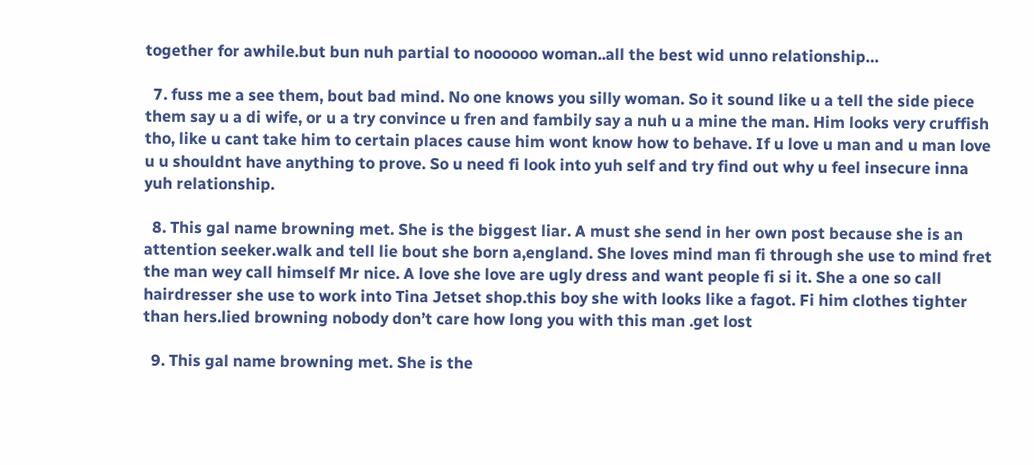together for awhile.but bun nuh partial to noooooo woman..all the best wid unno relationship…

  7. fuss me a see them, bout bad mind. No one knows you silly woman. So it sound like u a tell the side piece them say u a di wife, or u a try convince u fren and fambily say a nuh u a mine the man. Him looks very cruffish tho, like u cant take him to certain places cause him wont know how to behave. If u love u man and u man love u u shouldnt have anything to prove. So u need fi look into yuh self and try find out why u feel insecure inna yuh relationship.

  8. This gal name browning met. She is the biggest liar. A must she send in her own post because she is an attention seeker.walk and tell lie bout she born a,england. She loves mind man fi through she use to mind fret the man wey call himself Mr nice. A love she love are ugly dress and want people fi si it. She a one so call hairdresser she use to work into Tina Jetset shop.this boy she with looks like a fagot. Fi him clothes tighter than hers.lied browning nobody don’t care how long you with this man .get lost

  9. This gal name browning met. She is the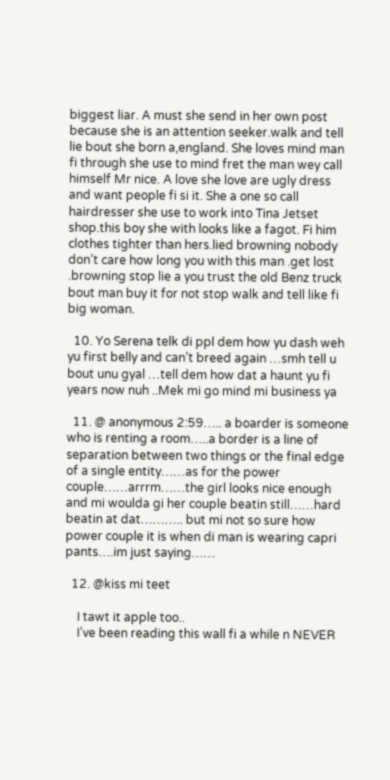biggest liar. A must she send in her own post because she is an attention seeker.walk and tell lie bout she born a,england. She loves mind man fi through she use to mind fret the man wey call himself Mr nice. A love she love are ugly dress and want people fi si it. She a one so call hairdresser she use to work into Tina Jetset shop.this boy she with looks like a fagot. Fi him clothes tighter than hers.lied browning nobody don’t care how long you with this man .get lost .browning stop lie a you trust the old Benz truck bout man buy it for not stop walk and tell like fi big woman.

  10. Yo Serena telk di ppl dem how yu dash weh yu first belly and can’t breed again …smh tell u bout unu gyal …tell dem how dat a haunt yu fi years now nuh ..Mek mi go mind mi business ya

  11. @ anonymous 2:59….. a boarder is someone who is renting a room…..a border is a line of separation between two things or the final edge of a single entity……as for the power couple……arrrm……the girl looks nice enough and mi woulda gi her couple beatin still……hard beatin at dat……….. but mi not so sure how power couple it is when di man is wearing capri pants….im just saying……

  12. @kiss mi teet

    I tawt it apple too..
    I’ve been reading this wall fi a while n NEVER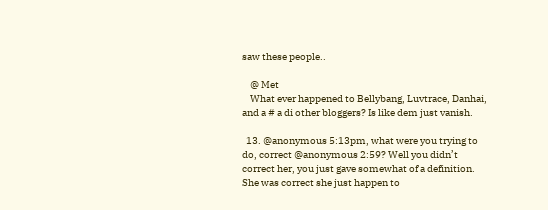saw these people..

    @ Met
    What ever happened to Bellybang, Luvtrace, Danhai, and a # a di other bloggers? Is like dem just vanish.

  13. @anonymous 5:13pm, what were you trying to do, correct @anonymous 2:59? Well you didn’t correct her, you just gave somewhat of a definition. She was correct she just happen to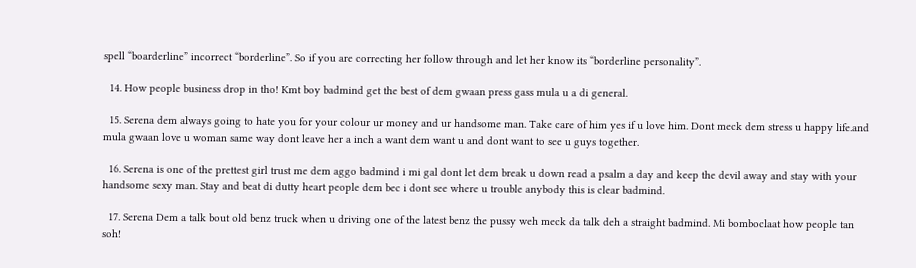spell “boarderline” incorrect “borderline”. So if you are correcting her follow through and let her know its “borderline personality”.

  14. How people business drop in tho! Kmt boy badmind get the best of dem gwaan press gass mula u a di general.

  15. Serena dem always going to hate you for your colour ur money and ur handsome man. Take care of him yes if u love him. Dont meck dem stress u happy life.and mula gwaan love u woman same way dont leave her a inch a want dem want u and dont want to see u guys together.

  16. Serena is one of the prettest girl trust me dem aggo badmind i mi gal dont let dem break u down read a psalm a day and keep the devil away and stay with your handsome sexy man. Stay and beat di dutty heart people dem bec i dont see where u trouble anybody this is clear badmind.

  17. Serena Dem a talk bout old benz truck when u driving one of the latest benz the pussy weh meck da talk deh a straight badmind. Mi bomboclaat how people tan soh!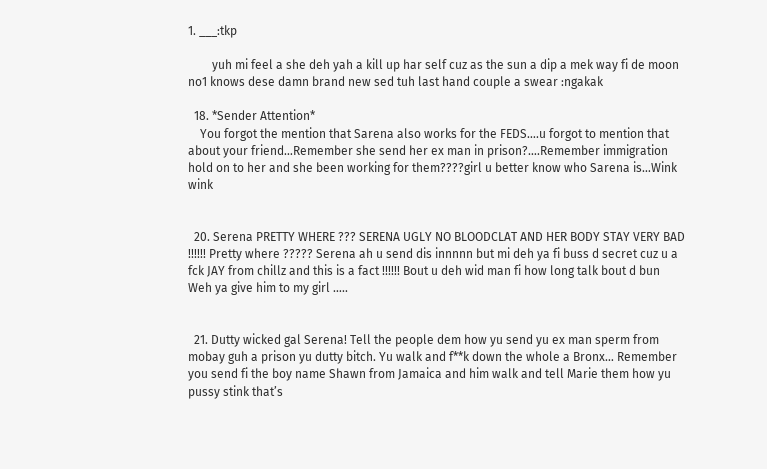1. ___:tkp

        yuh mi feel a she deh yah a kill up har self cuz as the sun a dip a mek way fi de moon no1 knows dese damn brand new sed tuh last hand couple a swear :ngakak

  18. *Sender Attention*
    You forgot the mention that Sarena also works for the FEDS….u forgot to mention that about your friend…Remember she send her ex man in prison?….Remember immigration hold on to her and she been working for them????girl u better know who Sarena is…Wink wink


  20. Serena PRETTY WHERE ??? SERENA UGLY NO BLOODCLAT AND HER BODY STAY VERY BAD !!!!!! Pretty where ????? Serena ah u send dis innnnn but mi deh ya fi buss d secret cuz u a fck JAY from chillz and this is a fact !!!!!! Bout u deh wid man fi how long talk bout d bun Weh ya give him to my girl …..


  21. Dutty wicked gal Serena! Tell the people dem how yu send yu ex man sperm from mobay guh a prison yu dutty bitch. Yu walk and f**k down the whole a Bronx… Remember you send fi the boy name Shawn from Jamaica and him walk and tell Marie them how yu pussy stink that’s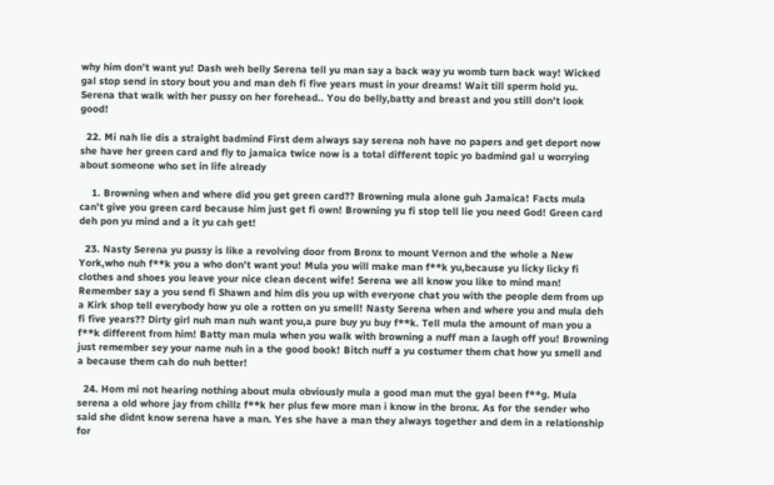why him don’t want yu! Dash weh belly Serena tell yu man say a back way yu womb turn back way! Wicked gal stop send in story bout you and man deh fi five years must in your dreams! Wait till sperm hold yu. Serena that walk with her pussy on her forehead.. You do belly,batty and breast and you still don’t look good!

  22. Mi nah lie dis a straight badmind First dem always say serena noh have no papers and get deport now she have her green card and fly to jamaica twice now is a total different topic yo badmind gal u worrying about someone who set in life already

    1. Browning when and where did you get green card?? Browning mula alone guh Jamaica! Facts mula can’t give you green card because him just get fi own! Browning yu fi stop tell lie you need God! Green card deh pon yu mind and a it yu cah get!

  23. Nasty Serena yu pussy is like a revolving door from Bronx to mount Vernon and the whole a New York,who nuh f**k you a who don’t want you! Mula you will make man f**k yu,because yu licky licky fi clothes and shoes you leave your nice clean decent wife! Serena we all know you like to mind man! Remember say a you send fi Shawn and him dis you up with everyone chat you with the people dem from up a Kirk shop tell everybody how yu ole a rotten on yu smell! Nasty Serena when and where you and mula deh fi five years?? Dirty girl nuh man nuh want you,a pure buy yu buy f**k. Tell mula the amount of man you a f**k different from him! Batty man mula when you walk with browning a nuff man a laugh off you! Browning just remember sey your name nuh in a the good book! Bitch nuff a yu costumer them chat how yu smell and a because them cah do nuh better!

  24. Hom mi not hearing nothing about mula obviously mula a good man mut the gyal been f**g. Mula serena a old whore jay from chillz f**k her plus few more man i know in the bronx. As for the sender who said she didnt know serena have a man. Yes she have a man they always together and dem in a relationship for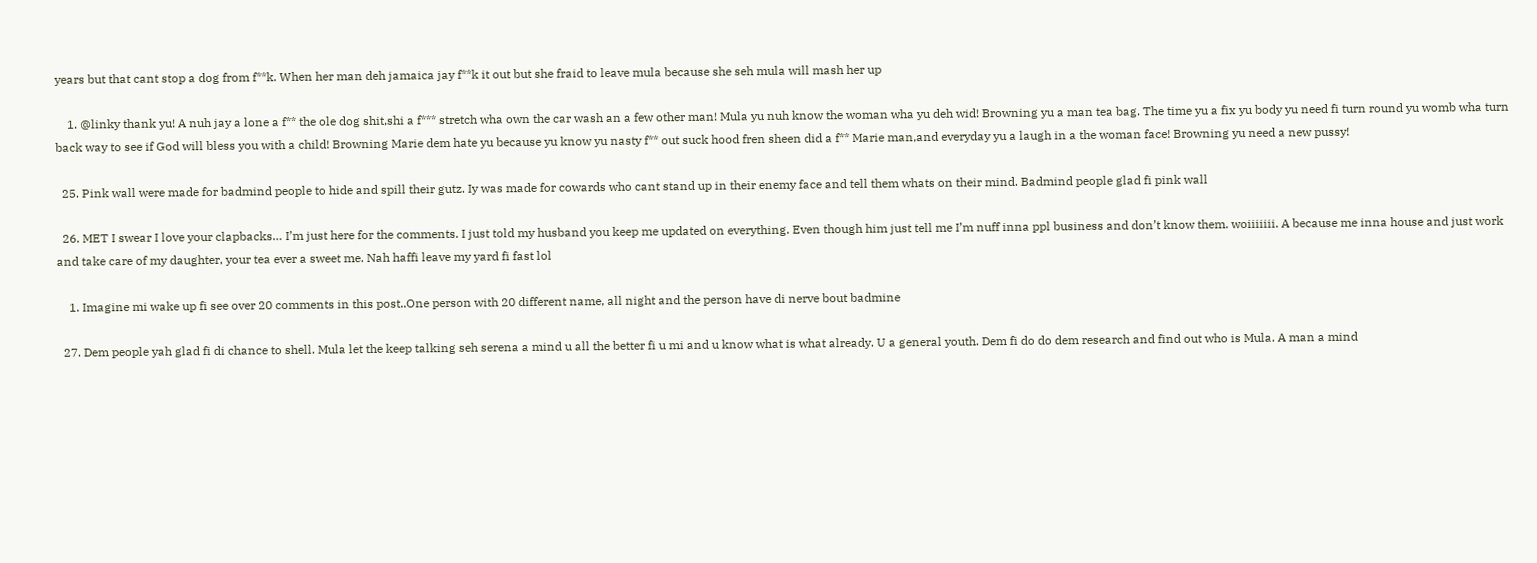years but that cant stop a dog from f**k. When her man deh jamaica jay f**k it out but she fraid to leave mula because she seh mula will mash her up

    1. @linky thank yu! A nuh jay a lone a f** the ole dog shit,shi a f*** stretch wha own the car wash an a few other man! Mula yu nuh know the woman wha yu deh wid! Browning yu a man tea bag. The time yu a fix yu body yu need fi turn round yu womb wha turn back way to see if God will bless you with a child! Browning Marie dem hate yu because yu know yu nasty f** out suck hood fren sheen did a f** Marie man,and everyday yu a laugh in a the woman face! Browning yu need a new pussy!

  25. Pink wall were made for badmind people to hide and spill their gutz. Iy was made for cowards who cant stand up in their enemy face and tell them whats on their mind. Badmind people glad fi pink wall

  26. MET I swear I love your clapbacks… I’m just here for the comments. I just told my husband you keep me updated on everything. Even though him just tell me I’m nuff inna ppl business and don’t know them. woiiiiiii. A because me inna house and just work and take care of my daughter, your tea ever a sweet me. Nah haffi leave my yard fi fast lol

    1. Imagine mi wake up fi see over 20 comments in this post..One person with 20 different name, all night and the person have di nerve bout badmine

  27. Dem people yah glad fi di chance to shell. Mula let the keep talking seh serena a mind u all the better fi u mi and u know what is what already. U a general youth. Dem fi do do dem research and find out who is Mula. A man a mind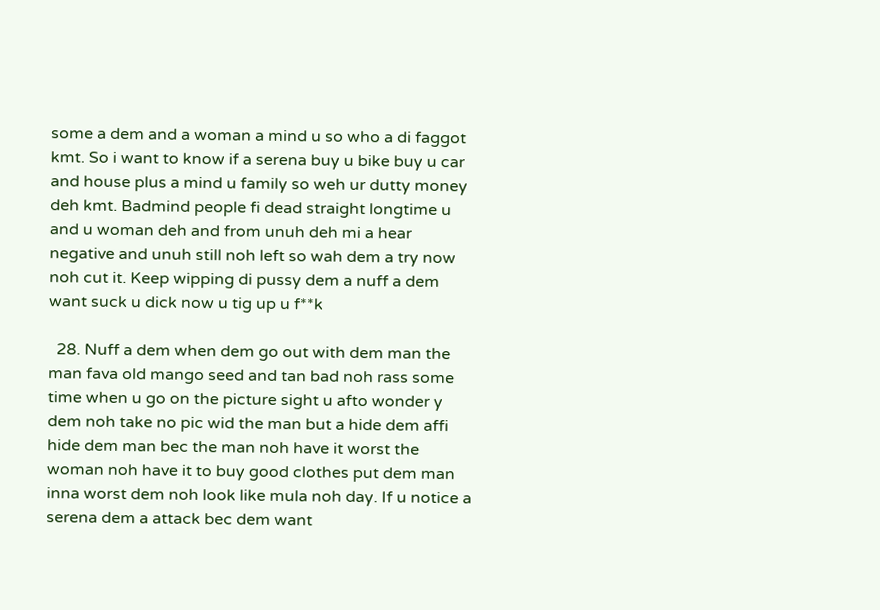some a dem and a woman a mind u so who a di faggot kmt. So i want to know if a serena buy u bike buy u car and house plus a mind u family so weh ur dutty money deh kmt. Badmind people fi dead straight longtime u and u woman deh and from unuh deh mi a hear negative and unuh still noh left so wah dem a try now noh cut it. Keep wipping di pussy dem a nuff a dem want suck u dick now u tig up u f**k

  28. Nuff a dem when dem go out with dem man the man fava old mango seed and tan bad noh rass some time when u go on the picture sight u afto wonder y dem noh take no pic wid the man but a hide dem affi hide dem man bec the man noh have it worst the woman noh have it to buy good clothes put dem man inna worst dem noh look like mula noh day. If u notice a serena dem a attack bec dem want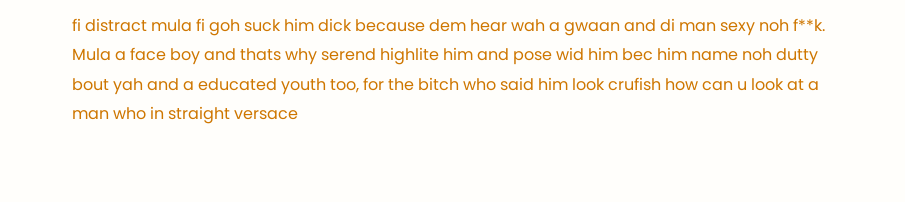fi distract mula fi goh suck him dick because dem hear wah a gwaan and di man sexy noh f**k. Mula a face boy and thats why serend highlite him and pose wid him bec him name noh dutty bout yah and a educated youth too, for the bitch who said him look crufish how can u look at a man who in straight versace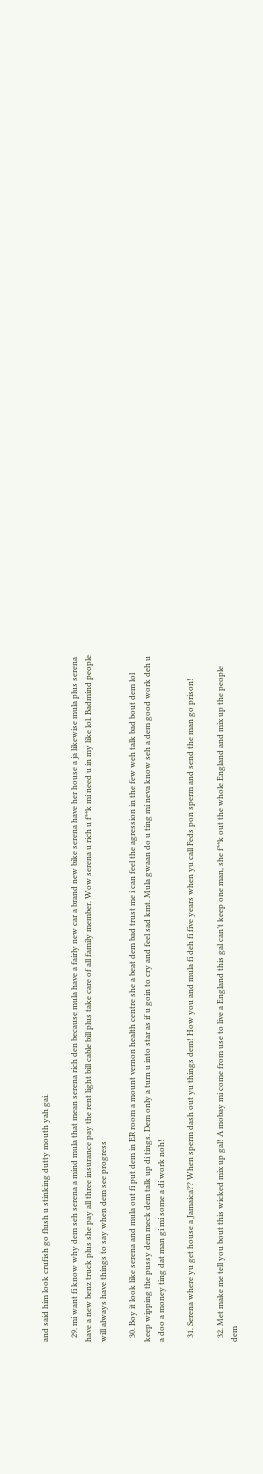and said him look crufish go flush u stinking dutty mouth yah gai.

  29. mi want fi know why dem seh serena a mind mula that mean serena rich den because mula have a fairly new car a brand new bike serena have her house a ja likewise mula plus serena have a new benz truck plus she pay all three insurance pay the rent light bill cable bill plus take care of all family member. Wow serena u rich u f**k mi need u in my like lol. Badmind people will always have things to say when dem see progress

  30. Boy it look like serena and mula out fi put dem in ER room a mount vernon health centre she a beat dem bad trust me i can feel the agression in the few weh talk bad bout dem lol keep wipping the pussy dem meck dem talk up di tings. Dem only a turn u into star as if u goin to cry and feel sad kmt. Mula gwaan do u ting mi neva know seh a dem good work deh u a doo a money ting dat man gi mi some a di work noh!

  31. Serena where yu get house a Jamaica?? When sperm dash out yu things dem! How you and mula fi deh fi five years when yu call Feds pon sperm and send the man go prison!

  32. Met make me tell you bout this wicked mix up gal! A mobay mi come from use to live a England this gal can’t keep one man, she f**k out the whole England and mix up the people dem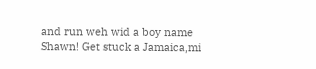and run weh wid a boy name Shawn! Get stuck a Jamaica,mi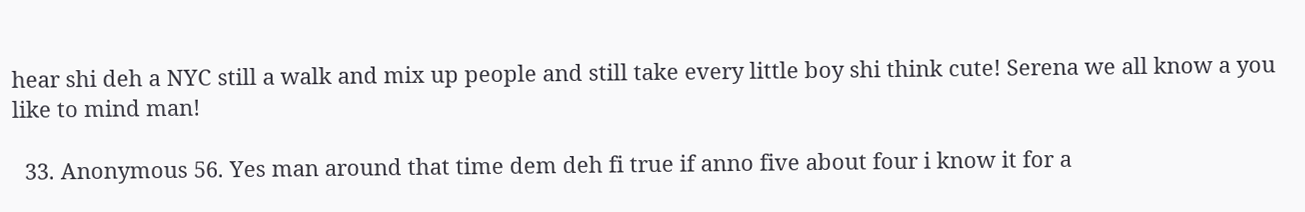hear shi deh a NYC still a walk and mix up people and still take every little boy shi think cute! Serena we all know a you like to mind man!

  33. Anonymous 56. Yes man around that time dem deh fi true if anno five about four i know it for a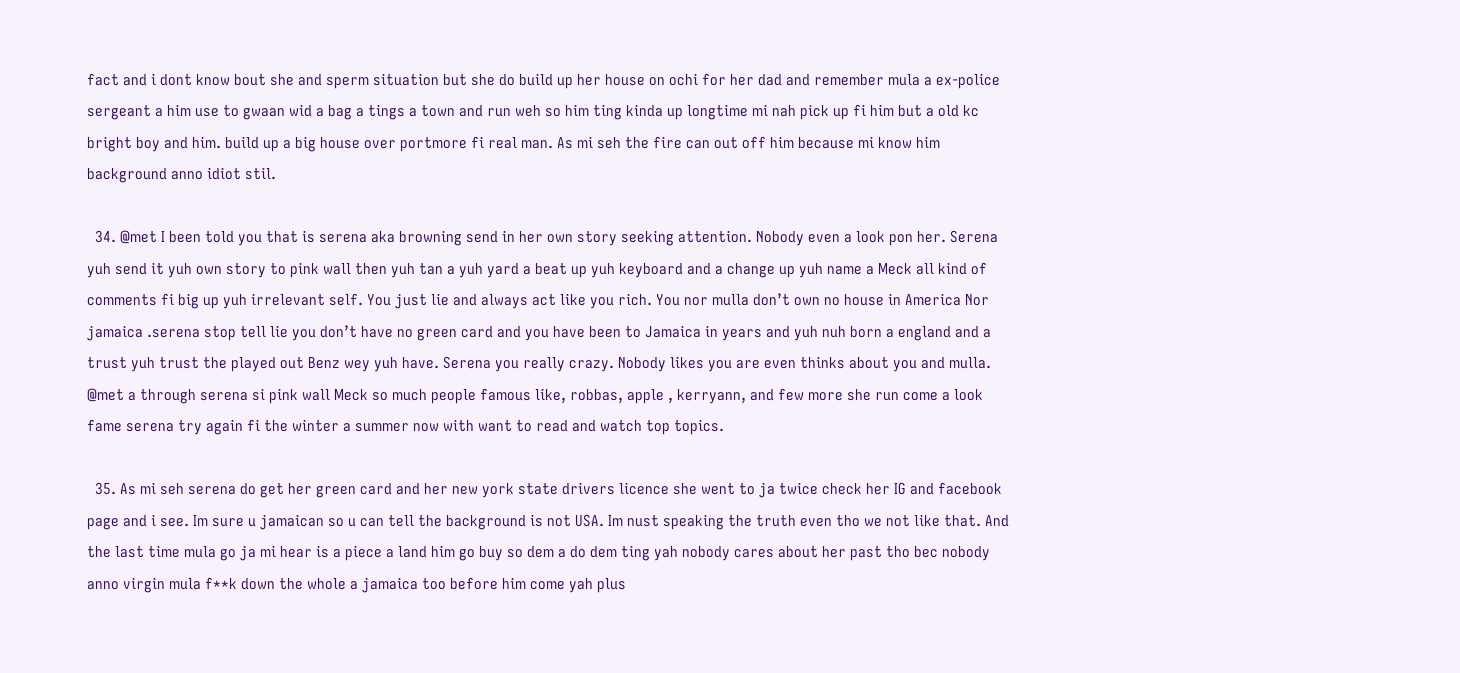fact and i dont know bout she and sperm situation but she do build up her house on ochi for her dad and remember mula a ex-police sergeant a him use to gwaan wid a bag a tings a town and run weh so him ting kinda up longtime mi nah pick up fi him but a old kc bright boy and him. build up a big house over portmore fi real man. As mi seh the fire can out off him because mi know him background anno idiot stil.

  34. @met I been told you that is serena aka browning send in her own story seeking attention. Nobody even a look pon her. Serena yuh send it yuh own story to pink wall then yuh tan a yuh yard a beat up yuh keyboard and a change up yuh name a Meck all kind of comments fi big up yuh irrelevant self. You just lie and always act like you rich. You nor mulla don’t own no house in America Nor jamaica .serena stop tell lie you don’t have no green card and you have been to Jamaica in years and yuh nuh born a england and a trust yuh trust the played out Benz wey yuh have. Serena you really crazy. Nobody likes you are even thinks about you and mulla. @met a through serena si pink wall Meck so much people famous like, robbas, apple , kerryann, and few more she run come a look fame serena try again fi the winter a summer now with want to read and watch top topics.

  35. As mi seh serena do get her green card and her new york state drivers licence she went to ja twice check her IG and facebook page and i see. Im sure u jamaican so u can tell the background is not USA. Im nust speaking the truth even tho we not like that. And the last time mula go ja mi hear is a piece a land him go buy so dem a do dem ting yah nobody cares about her past tho bec nobody anno virgin mula f**k down the whole a jamaica too before him come yah plus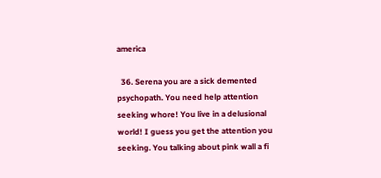america

  36. Serena you are a sick demented psychopath. You need help attention seeking whore! You live in a delusional world! I guess you get the attention you seeking. You talking about pink wall a fi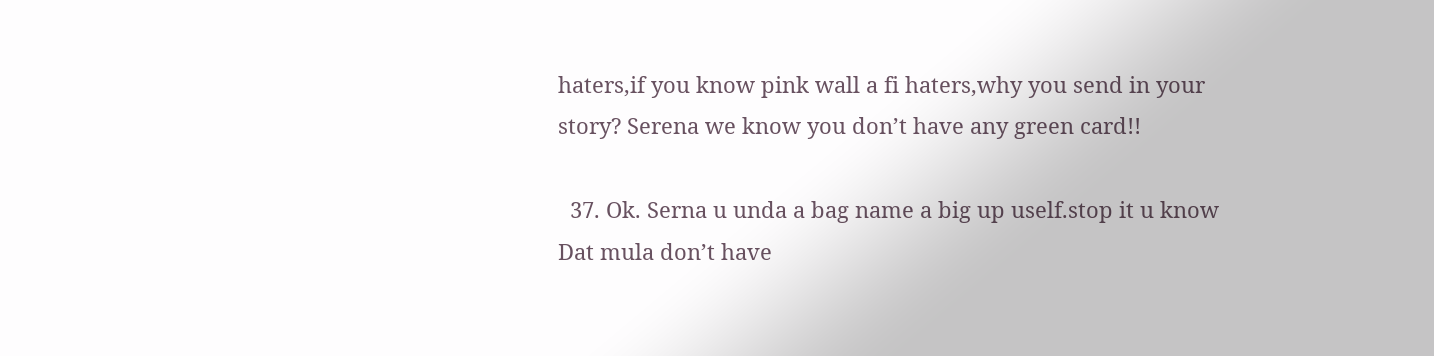haters,if you know pink wall a fi haters,why you send in your story? Serena we know you don’t have any green card!!

  37. Ok. Serna u unda a bag name a big up uself.stop it u know Dat mula don’t have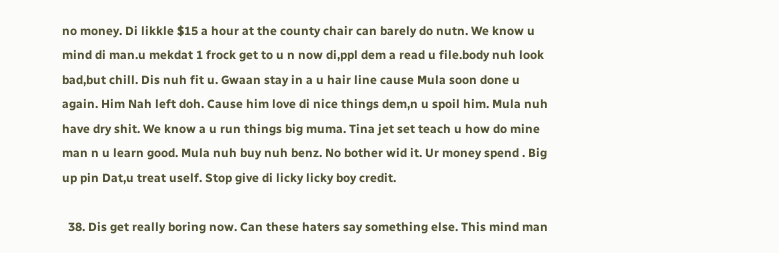no money. Di likkle $15 a hour at the county chair can barely do nutn. We know u mind di man.u mekdat 1 frock get to u n now di,ppl dem a read u file.body nuh look bad,but chill. Dis nuh fit u. Gwaan stay in a u hair line cause Mula soon done u again. Him Nah left doh. Cause him love di nice things dem,n u spoil him. Mula nuh have dry shit. We know a u run things big muma. Tina jet set teach u how do mine man n u learn good. Mula nuh buy nuh benz. No bother wid it. Ur money spend . Big up pin Dat,u treat uself. Stop give di licky licky boy credit.

  38. Dis get really boring now. Can these haters say something else. This mind man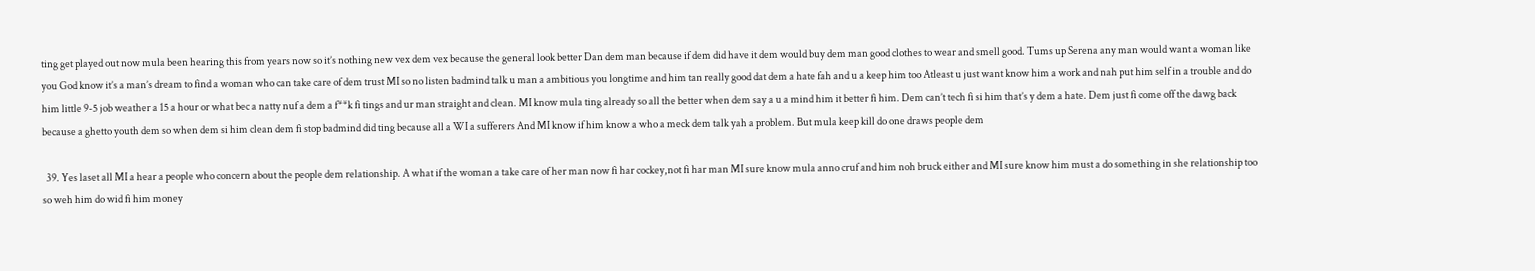ting get played out now mula been hearing this from years now so it’s nothing new vex dem vex because the general look better Dan dem man because if dem did have it dem would buy dem man good clothes to wear and smell good. Tums up Serena any man would want a woman like you God know it’s a man’s dream to find a woman who can take care of dem trust MI so no listen badmind talk u man a ambitious you longtime and him tan really good dat dem a hate fah and u a keep him too Atleast u just want know him a work and nah put him self in a trouble and do him little 9-5 job weather a 15 a hour or what bec a natty nuf a dem a f**k fi tings and ur man straight and clean. MI know mula ting already so all the better when dem say a u a mind him it better fi him. Dem can’t tech fi si him that’s y dem a hate. Dem just fi come off the dawg back because a ghetto youth dem so when dem si him clean dem fi stop badmind did ting because all a WI a sufferers And MI know if him know a who a meck dem talk yah a problem. But mula keep kill do one draws people dem

  39. Yes laset all MI a hear a people who concern about the people dem relationship. A what if the woman a take care of her man now fi har cockey,not fi har man MI sure know mula anno cruf and him noh bruck either and MI sure know him must a do something in she relationship too so weh him do wid fi him money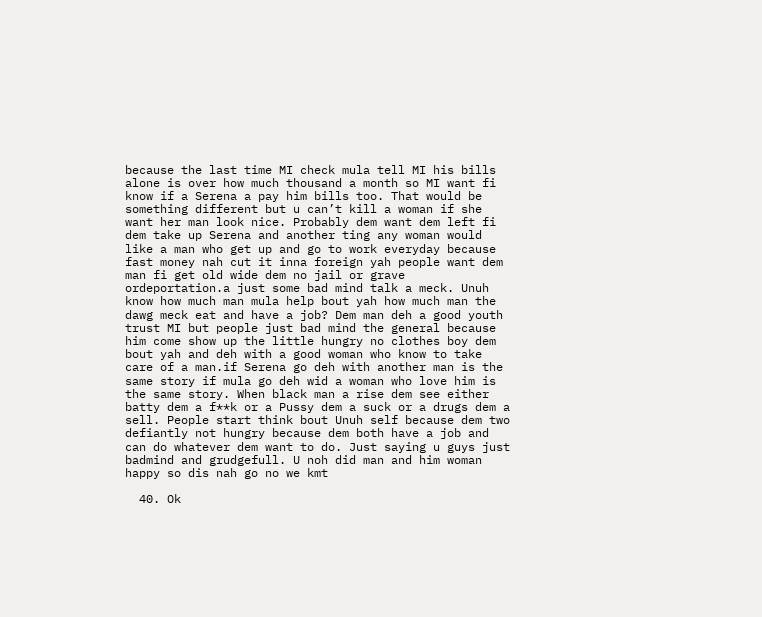because the last time MI check mula tell MI his bills alone is over how much thousand a month so MI want fi know if a Serena a pay him bills too. That would be something different but u can’t kill a woman if she want her man look nice. Probably dem want dem left fi dem take up Serena and another ting any woman would like a man who get up and go to work everyday because fast money nah cut it inna foreign yah people want dem man fi get old wide dem no jail or grave ordeportation.a just some bad mind talk a meck. Unuh know how much man mula help bout yah how much man the dawg meck eat and have a job? Dem man deh a good youth trust MI but people just bad mind the general because him come show up the little hungry no clothes boy dem bout yah and deh with a good woman who know to take care of a man.if Serena go deh with another man is the same story if mula go deh wid a woman who love him is the same story. When black man a rise dem see either batty dem a f**k or a Pussy dem a suck or a drugs dem a sell. People start think bout Unuh self because dem two defiantly not hungry because dem both have a job and can do whatever dem want to do. Just saying u guys just badmind and grudgefull. U noh did man and him woman happy so dis nah go no we kmt

  40. Ok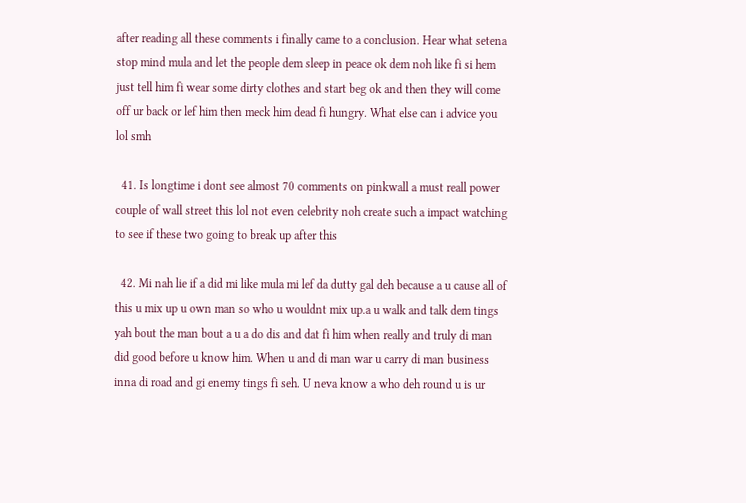after reading all these comments i finally came to a conclusion. Hear what setena stop mind mula and let the people dem sleep in peace ok dem noh like fi si hem just tell him fi wear some dirty clothes and start beg ok and then they will come off ur back or lef him then meck him dead fi hungry. What else can i advice you lol smh

  41. Is longtime i dont see almost 70 comments on pinkwall a must reall power couple of wall street this lol not even celebrity noh create such a impact watching to see if these two going to break up after this

  42. Mi nah lie if a did mi like mula mi lef da dutty gal deh because a u cause all of this u mix up u own man so who u wouldnt mix up.a u walk and talk dem tings yah bout the man bout a u a do dis and dat fi him when really and truly di man did good before u know him. When u and di man war u carry di man business inna di road and gi enemy tings fi seh. U neva know a who deh round u is ur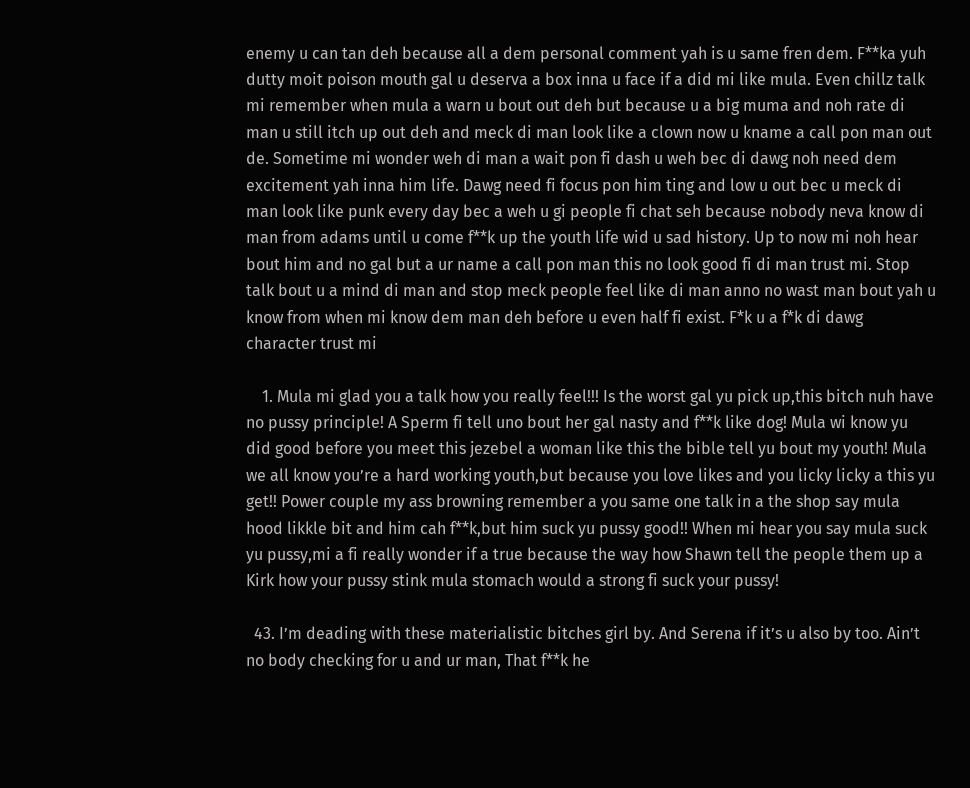enemy u can tan deh because all a dem personal comment yah is u same fren dem. F**ka yuh dutty moit poison mouth gal u deserva a box inna u face if a did mi like mula. Even chillz talk mi remember when mula a warn u bout out deh but because u a big muma and noh rate di man u still itch up out deh and meck di man look like a clown now u kname a call pon man out de. Sometime mi wonder weh di man a wait pon fi dash u weh bec di dawg noh need dem excitement yah inna him life. Dawg need fi focus pon him ting and low u out bec u meck di man look like punk every day bec a weh u gi people fi chat seh because nobody neva know di man from adams until u come f**k up the youth life wid u sad history. Up to now mi noh hear bout him and no gal but a ur name a call pon man this no look good fi di man trust mi. Stop talk bout u a mind di man and stop meck people feel like di man anno no wast man bout yah u know from when mi know dem man deh before u even half fi exist. F*k u a f*k di dawg character trust mi

    1. Mula mi glad you a talk how you really feel!!! Is the worst gal yu pick up,this bitch nuh have no pussy principle! A Sperm fi tell uno bout her gal nasty and f**k like dog! Mula wi know yu did good before you meet this jezebel a woman like this the bible tell yu bout my youth! Mula we all know you’re a hard working youth,but because you love likes and you licky licky a this yu get!! Power couple my ass browning remember a you same one talk in a the shop say mula hood likkle bit and him cah f**k,but him suck yu pussy good!! When mi hear you say mula suck yu pussy,mi a fi really wonder if a true because the way how Shawn tell the people them up a Kirk how your pussy stink mula stomach would a strong fi suck your pussy!

  43. I’m deading with these materialistic bitches girl by. And Serena if it’s u also by too. Ain’t no body checking for u and ur man, That f**k he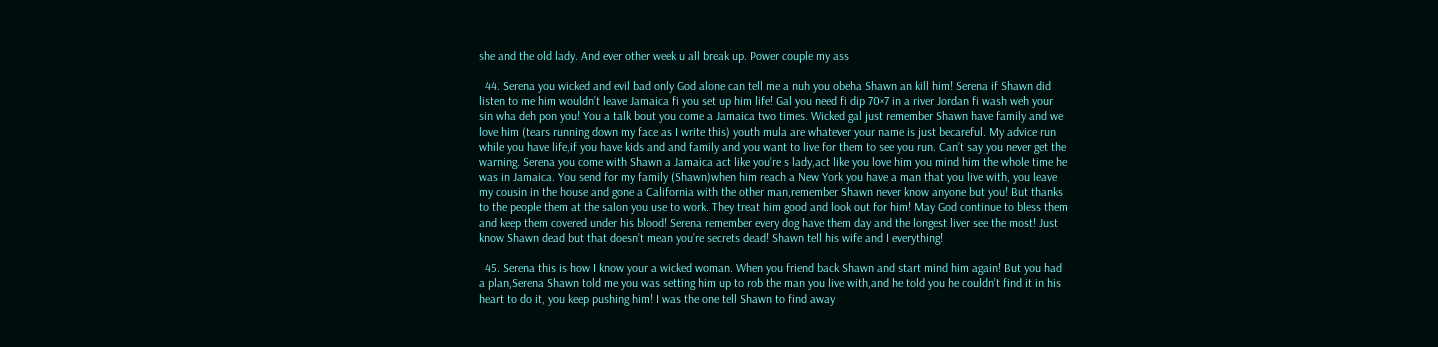she and the old lady. And ever other week u all break up. Power couple my ass

  44. Serena you wicked and evil bad only God alone can tell me a nuh you obeha Shawn an kill him! Serena if Shawn did listen to me him wouldn’t leave Jamaica fi you set up him life! Gal you need fi dip 70×7 in a river Jordan fi wash weh your sin wha deh pon you! You a talk bout you come a Jamaica two times. Wicked gal just remember Shawn have family and we love him (tears running down my face as I write this) youth mula are whatever your name is just becareful. My advice run while you have life,if you have kids and and family and you want to live for them to see you run. Can’t say you never get the warning. Serena you come with Shawn a Jamaica act like you’re s lady,act like you love him you mind him the whole time he was in Jamaica. You send for my family (Shawn)when him reach a New York you have a man that you live with, you leave my cousin in the house and gone a California with the other man,remember Shawn never know anyone but you! But thanks to the people them at the salon you use to work. They treat him good and look out for him! May God continue to bless them and keep them covered under his blood! Serena remember every dog have them day and the longest liver see the most! Just know Shawn dead but that doesn’t mean you’re secrets dead! Shawn tell his wife and I everything!

  45. Serena this is how I know your a wicked woman. When you friend back Shawn and start mind him again! But you had a plan,Serena Shawn told me you was setting him up to rob the man you live with,and he told you he couldn’t find it in his heart to do it, you keep pushing him! I was the one tell Shawn to find away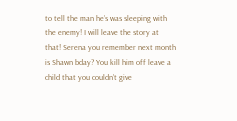to tell the man he’s was sleeping with the enemy! I will leave the story at that! Serena you remember next month is Shawn bday? You kill him off leave a child that you couldn’t give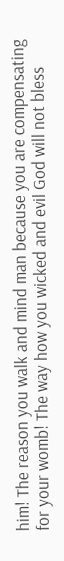him! The reason you walk and mind man because you are compensating for your womb! The way how you wicked and evil God will not bless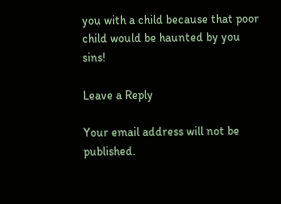you with a child because that poor child would be haunted by you sins!

Leave a Reply

Your email address will not be published.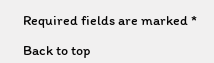Required fields are marked *

Back to top